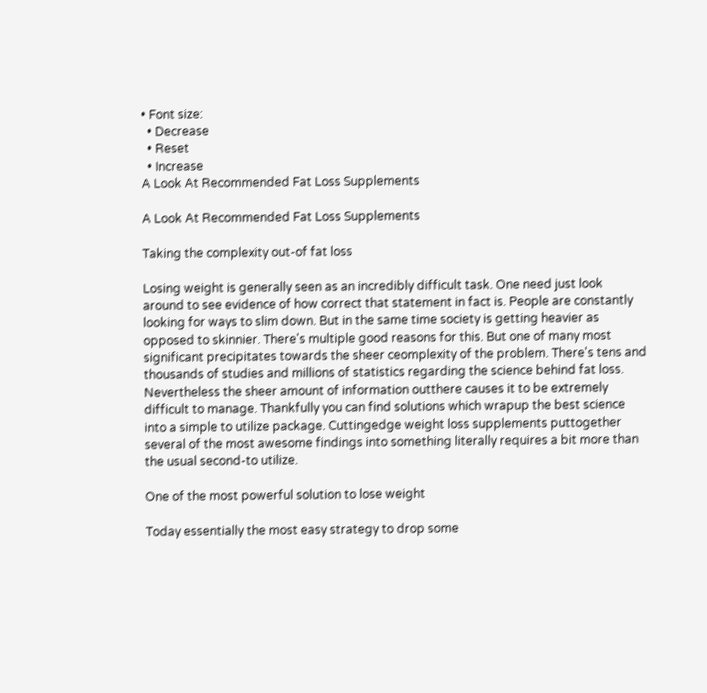• Font size:
  • Decrease
  • Reset
  • Increase
A Look At Recommended Fat Loss Supplements

A Look At Recommended Fat Loss Supplements

Taking the complexity out-of fat loss

Losing weight is generally seen as an incredibly difficult task. One need just look around to see evidence of how correct that statement in fact is. People are constantly looking for ways to slim down. But in the same time society is getting heavier as opposed to skinnier. There's multiple good reasons for this. But one of many most significant precipitates towards the sheer ceomplexity of the problem. There's tens and thousands of studies and millions of statistics regarding the science behind fat loss. Nevertheless the sheer amount of information outthere causes it to be extremely difficult to manage. Thankfully you can find solutions which wrapup the best science into a simple to utilize package. Cuttingedge weight loss supplements puttogether several of the most awesome findings into something literally requires a bit more than the usual second-to utilize.

One of the most powerful solution to lose weight

Today essentially the most easy strategy to drop some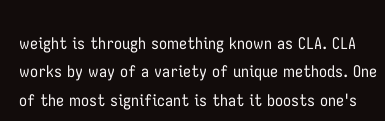weight is through something known as CLA. CLA works by way of a variety of unique methods. One of the most significant is that it boosts one's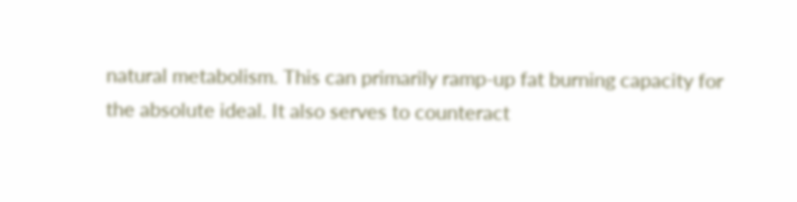natural metabolism. This can primarily ramp-up fat burning capacity for the absolute ideal. It also serves to counteract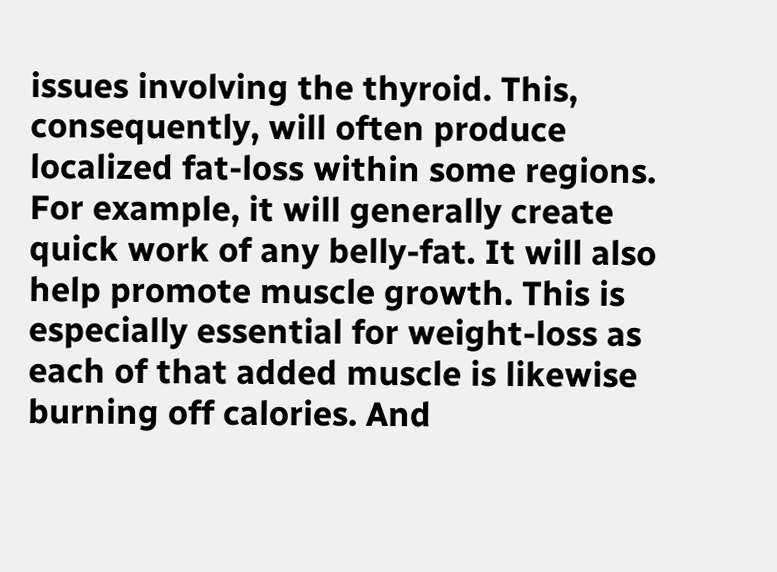issues involving the thyroid. This, consequently, will often produce localized fat-loss within some regions. For example, it will generally create quick work of any belly-fat. It will also help promote muscle growth. This is especially essential for weight-loss as each of that added muscle is likewise burning off calories. And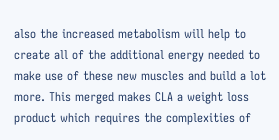also the increased metabolism will help to create all of the additional energy needed to make use of these new muscles and build a lot more. This merged makes CLA a weight loss product which requires the complexities of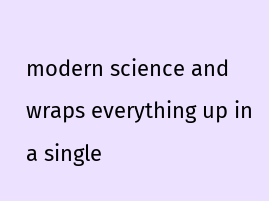modern science and wraps everything up in a single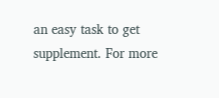an easy task to get supplement. For more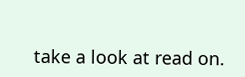take a look at read on.